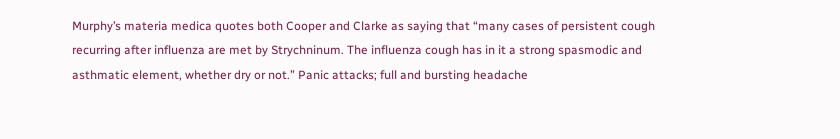Murphy’s materia medica quotes both Cooper and Clarke as saying that “many cases of persistent cough recurring after influenza are met by Strychninum. The influenza cough has in it a strong spasmodic and asthmatic element, whether dry or not.” Panic attacks; full and bursting headache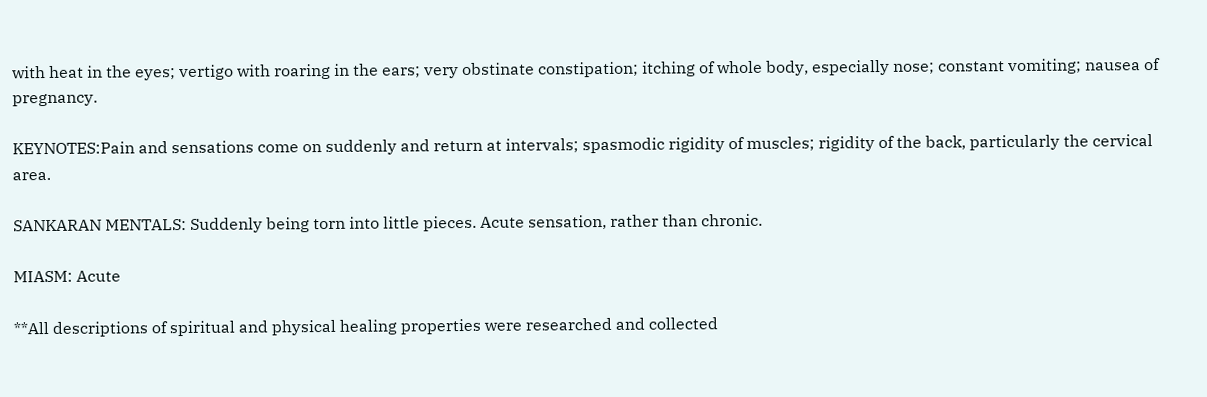with heat in the eyes; vertigo with roaring in the ears; very obstinate constipation; itching of whole body, especially nose; constant vomiting; nausea of pregnancy.

KEYNOTES:Pain and sensations come on suddenly and return at intervals; spasmodic rigidity of muscles; rigidity of the back, particularly the cervical area.

SANKARAN MENTALS: Suddenly being torn into little pieces. Acute sensation, rather than chronic.

MIASM: Acute

**All descriptions of spiritual and physical healing properties were researched and collected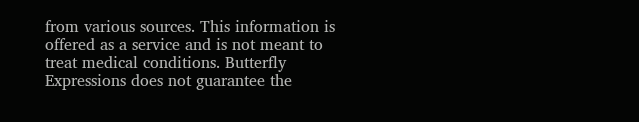from various sources. This information is offered as a service and is not meant to treat medical conditions. Butterfly Expressions does not guarantee the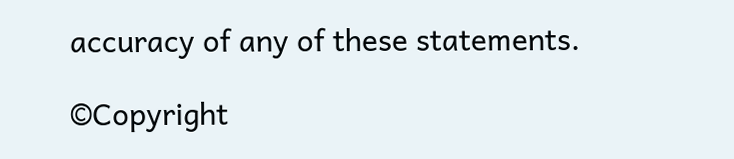accuracy of any of these statements.

©Copyright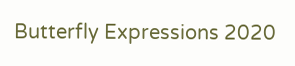Butterfly Expressions 2020